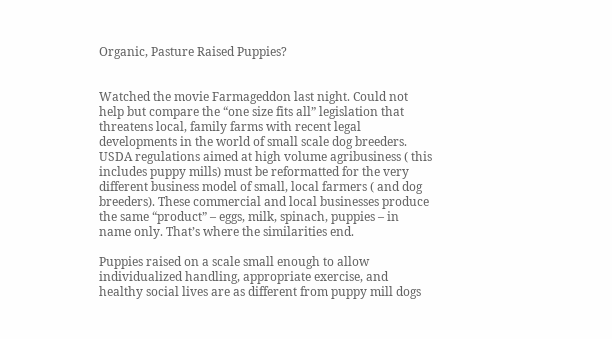Organic, Pasture Raised Puppies?


Watched the movie Farmageddon last night. Could not help but compare the “one size fits all” legislation that threatens local, family farms with recent legal developments in the world of small scale dog breeders. USDA regulations aimed at high volume agribusiness ( this includes puppy mills) must be reformatted for the very different business model of small, local farmers ( and dog breeders). These commercial and local businesses produce the same “product” – eggs, milk, spinach, puppies – in name only. That’s where the similarities end.

Puppies raised on a scale small enough to allow individualized handling, appropriate exercise, and healthy social lives are as different from puppy mill dogs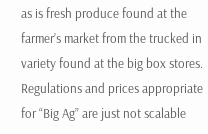as is fresh produce found at the farmer’s market from the trucked in variety found at the big box stores. Regulations and prices appropriate for “Big Ag” are just not scalable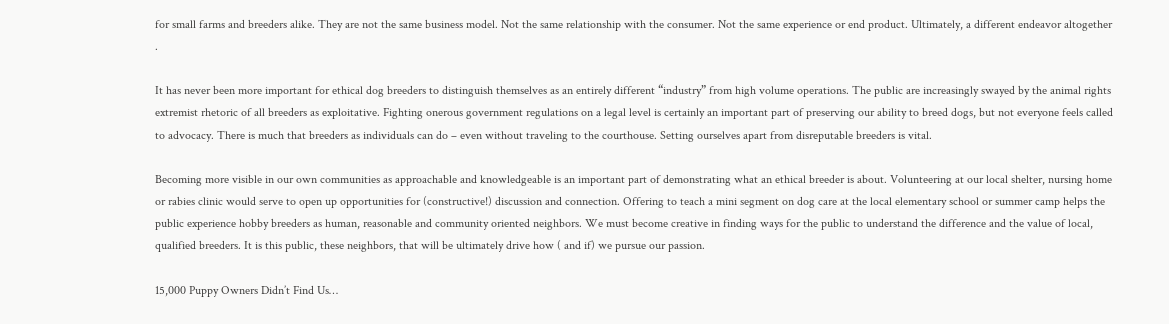for small farms and breeders alike. They are not the same business model. Not the same relationship with the consumer. Not the same experience or end product. Ultimately, a different endeavor altogether .

It has never been more important for ethical dog breeders to distinguish themselves as an entirely different “industry” from high volume operations. The public are increasingly swayed by the animal rights extremist rhetoric of all breeders as exploitative. Fighting onerous government regulations on a legal level is certainly an important part of preserving our ability to breed dogs, but not everyone feels called to advocacy. There is much that breeders as individuals can do – even without traveling to the courthouse. Setting ourselves apart from disreputable breeders is vital.

Becoming more visible in our own communities as approachable and knowledgeable is an important part of demonstrating what an ethical breeder is about. Volunteering at our local shelter, nursing home or rabies clinic would serve to open up opportunities for (constructive!) discussion and connection. Offering to teach a mini segment on dog care at the local elementary school or summer camp helps the public experience hobby breeders as human, reasonable and community oriented neighbors. We must become creative in finding ways for the public to understand the difference and the value of local, qualified breeders. It is this public, these neighbors, that will be ultimately drive how ( and if) we pursue our passion.

15,000 Puppy Owners Didn’t Find Us…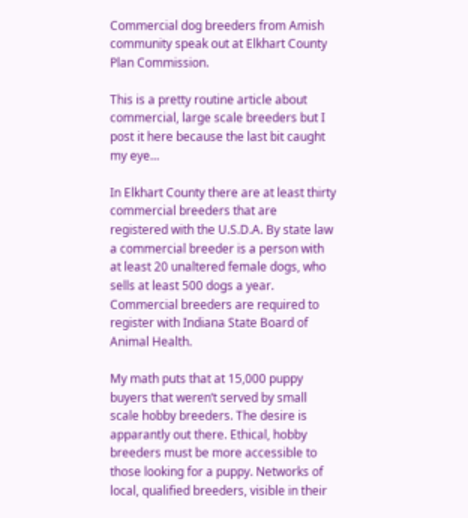Commercial dog breeders from Amish community speak out at Elkhart County Plan Commission.

This is a pretty routine article about commercial, large scale breeders but I post it here because the last bit caught my eye…

In Elkhart County there are at least thirty commercial breeders that are registered with the U.S.D.A. By state law a commercial breeder is a person with at least 20 unaltered female dogs, who sells at least 500 dogs a year. Commercial breeders are required to register with Indiana State Board of Animal Health.

My math puts that at 15,000 puppy buyers that weren’t served by small scale hobby breeders. The desire is apparantly out there. Ethical, hobby breeders must be more accessible to those looking for a puppy. Networks of local, qualified breeders, visible in their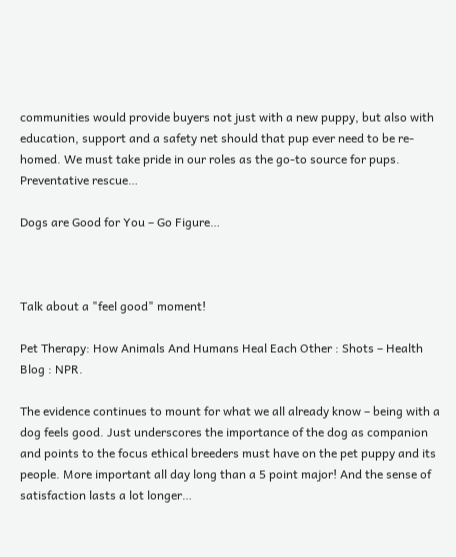communities would provide buyers not just with a new puppy, but also with education, support and a safety net should that pup ever need to be re-homed. We must take pride in our roles as the go-to source for pups. Preventative rescue…

Dogs are Good for You – Go Figure…



Talk about a "feel good" moment!

Pet Therapy: How Animals And Humans Heal Each Other : Shots – Health Blog : NPR.

The evidence continues to mount for what we all already know – being with a dog feels good. Just underscores the importance of the dog as companion and points to the focus ethical breeders must have on the pet puppy and its people. More important all day long than a 5 point major! And the sense of satisfaction lasts a lot longer…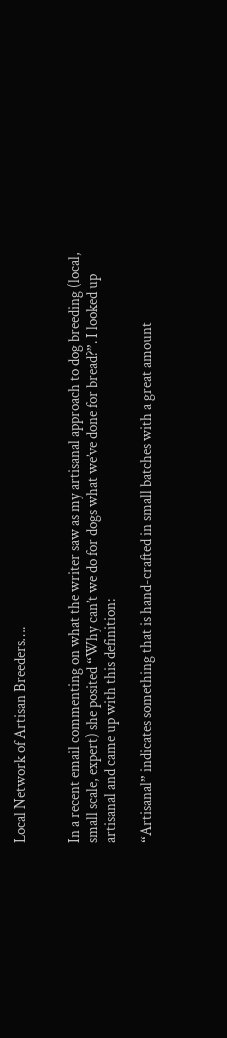Local Network of Artisan Breeders….


In a recent email commenting on what the writer saw as my artisanal approach to dog breeding (local, small scale, expert) she posited “Why can’t we do for dogs what we’ve done for bread?”. I looked up artisanal and came up with this definition:

“Artisanal” indicates something that is hand-crafted in small batches with a great amount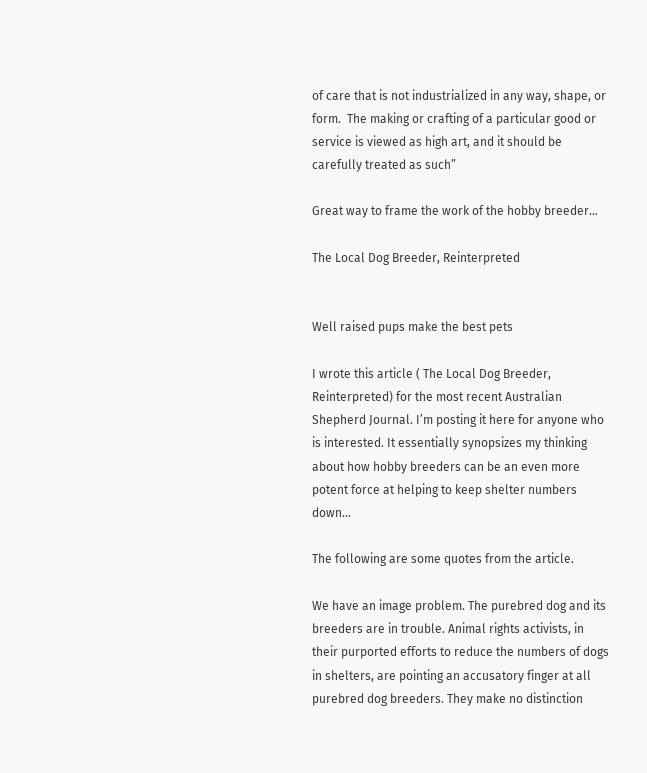of care that is not industrialized in any way, shape, or form.  The making or crafting of a particular good or service is viewed as high art, and it should be carefully treated as such”

Great way to frame the work of the hobby breeder…

The Local Dog Breeder, Reinterpreted


Well raised pups make the best pets

I wrote this article ( The Local Dog Breeder, Reinterpreted) for the most recent Australian Shepherd Journal. I’m posting it here for anyone who is interested. It essentially synopsizes my thinking about how hobby breeders can be an even more potent force at helping to keep shelter numbers down…

The following are some quotes from the article.

We have an image problem. The purebred dog and its breeders are in trouble. Animal rights activists, in their purported efforts to reduce the numbers of dogs in shelters, are pointing an accusatory finger at all purebred dog breeders. They make no distinction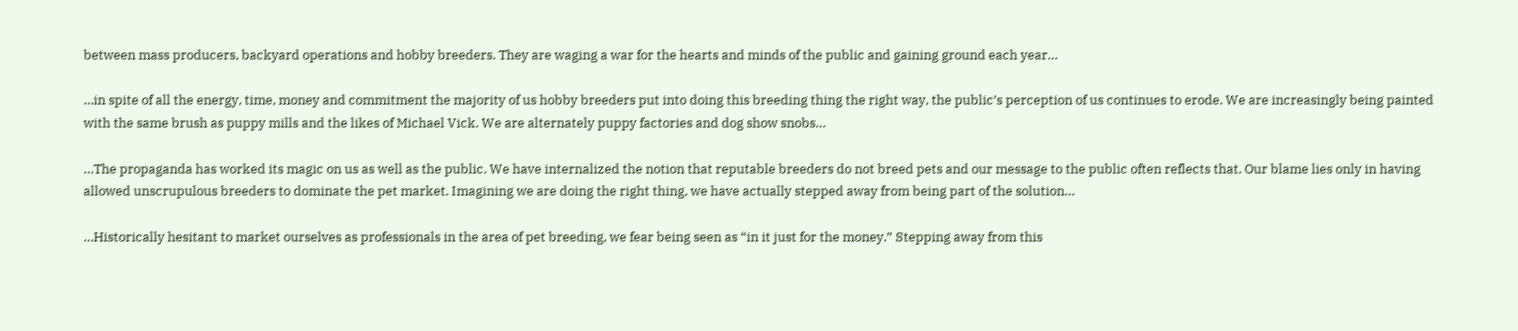between mass producers, backyard operations and hobby breeders. They are waging a war for the hearts and minds of the public and gaining ground each year…

…in spite of all the energy, time, money and commitment the majority of us hobby breeders put into doing this breeding thing the right way, the public’s perception of us continues to erode. We are increasingly being painted with the same brush as puppy mills and the likes of Michael Vick. We are alternately puppy factories and dog show snobs…

…The propaganda has worked its magic on us as well as the public. We have internalized the notion that reputable breeders do not breed pets and our message to the public often reflects that. Our blame lies only in having allowed unscrupulous breeders to dominate the pet market. Imagining we are doing the right thing, we have actually stepped away from being part of the solution…

…Historically hesitant to market ourselves as professionals in the area of pet breeding, we fear being seen as “in it just for the money.” Stepping away from this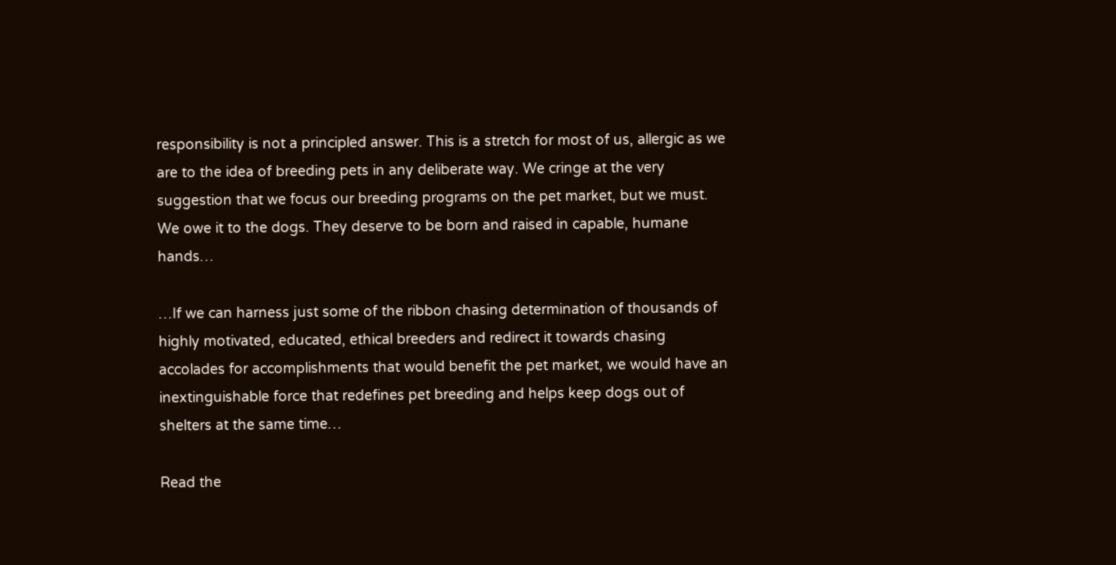responsibility is not a principled answer. This is a stretch for most of us, allergic as we are to the idea of breeding pets in any deliberate way. We cringe at the very suggestion that we focus our breeding programs on the pet market, but we must. We owe it to the dogs. They deserve to be born and raised in capable, humane hands…

…If we can harness just some of the ribbon chasing determination of thousands of highly motivated, educated, ethical breeders and redirect it towards chasing accolades for accomplishments that would benefit the pet market, we would have an inextinguishable force that redefines pet breeding and helps keep dogs out of shelters at the same time…

Read the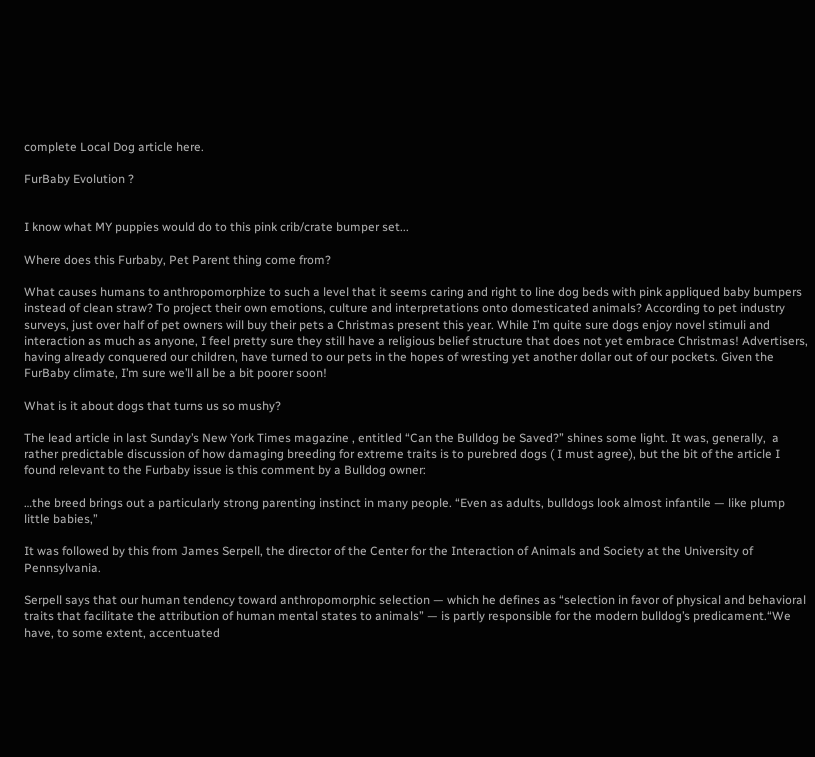complete Local Dog article here.

FurBaby Evolution ?


I know what MY puppies would do to this pink crib/crate bumper set...

Where does this Furbaby, Pet Parent thing come from?

What causes humans to anthropomorphize to such a level that it seems caring and right to line dog beds with pink appliqued baby bumpers instead of clean straw? To project their own emotions, culture and interpretations onto domesticated animals? According to pet industry surveys, just over half of pet owners will buy their pets a Christmas present this year. While I’m quite sure dogs enjoy novel stimuli and interaction as much as anyone, I feel pretty sure they still have a religious belief structure that does not yet embrace Christmas! Advertisers, having already conquered our children, have turned to our pets in the hopes of wresting yet another dollar out of our pockets. Given the FurBaby climate, I’m sure we’ll all be a bit poorer soon!

What is it about dogs that turns us so mushy?

The lead article in last Sunday’s New York Times magazine , entitled “Can the Bulldog be Saved?” shines some light. It was, generally,  a rather predictable discussion of how damaging breeding for extreme traits is to purebred dogs ( I must agree), but the bit of the article I found relevant to the Furbaby issue is this comment by a Bulldog owner:

…the breed brings out a particularly strong parenting instinct in many people. “Even as adults, bulldogs look almost infantile — like plump little babies,”

It was followed by this from James Serpell, the director of the Center for the Interaction of Animals and Society at the University of Pennsylvania.

Serpell says that our human tendency toward anthropomorphic selection — which he defines as “selection in favor of physical and behavioral traits that facilitate the attribution of human mental states to animals” — is partly responsible for the modern bulldog’s predicament.“We have, to some extent, accentuated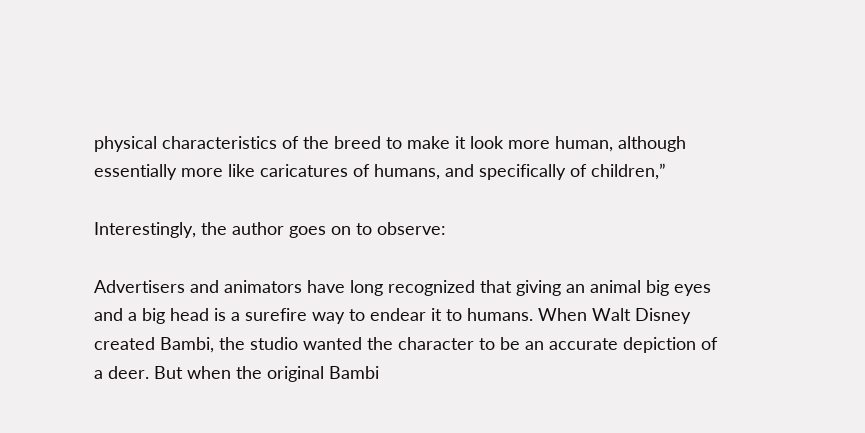physical characteristics of the breed to make it look more human, although essentially more like caricatures of humans, and specifically of children,”

Interestingly, the author goes on to observe:

Advertisers and animators have long recognized that giving an animal big eyes and a big head is a surefire way to endear it to humans. When Walt Disney created Bambi, the studio wanted the character to be an accurate depiction of a deer. But when the original Bambi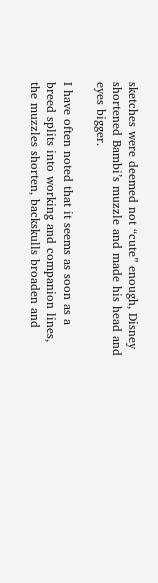sketches were deemed not “cute” enough, Disney shortened Bambi’s muzzle and made his head and eyes bigger.

I have often noted that it seems as soon as a breed splits into working and companion lines, the muzzles shorten, backskulls broaden and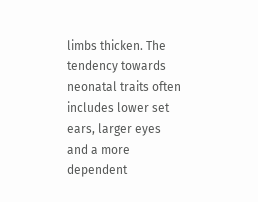limbs thicken. The tendency towards neonatal traits often includes lower set ears, larger eyes and a more dependent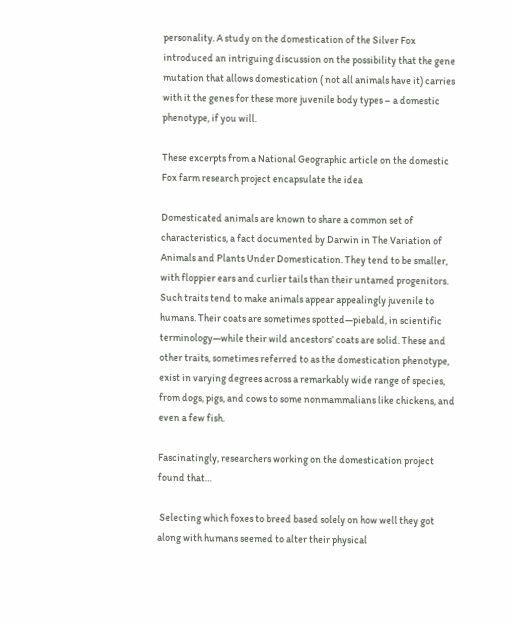personality. A study on the domestication of the Silver Fox introduced an intriguing discussion on the possibility that the gene mutation that allows domestication ( not all animals have it) carries with it the genes for these more juvenile body types – a domestic phenotype, if you will.

These excerpts from a National Geographic article on the domestic Fox farm research project encapsulate the idea

Domesticated animals are known to share a common set of characteristics, a fact documented by Darwin in The Variation of Animals and Plants Under Domestication. They tend to be smaller, with floppier ears and curlier tails than their untamed progenitors. Such traits tend to make animals appear appealingly juvenile to humans. Their coats are sometimes spotted—piebald, in scientific terminology—while their wild ancestors’ coats are solid. These and other traits, sometimes referred to as the domestication phenotype, exist in varying degrees across a remarkably wide range of species, from dogs, pigs, and cows to some nonmammalians like chickens, and even a few fish.

Fascinatingly, researchers working on the domestication project found that…

 Selecting which foxes to breed based solely on how well they got along with humans seemed to alter their physical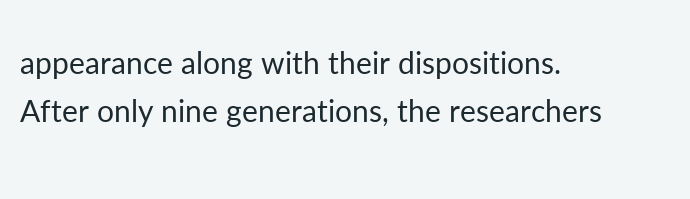appearance along with their dispositions. After only nine generations, the researchers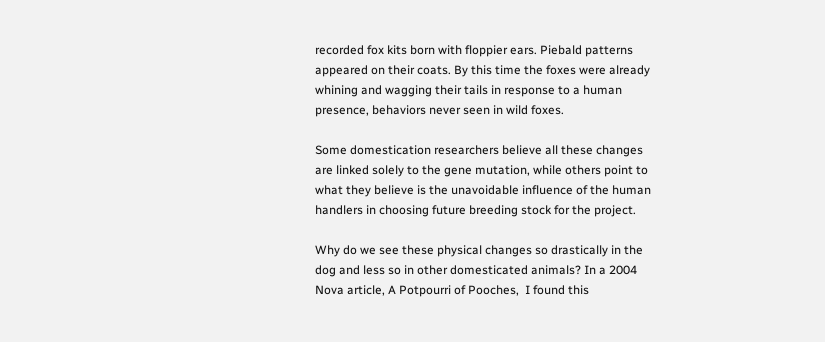recorded fox kits born with floppier ears. Piebald patterns appeared on their coats. By this time the foxes were already whining and wagging their tails in response to a human presence, behaviors never seen in wild foxes.

Some domestication researchers believe all these changes are linked solely to the gene mutation, while others point to what they believe is the unavoidable influence of the human handlers in choosing future breeding stock for the project.

Why do we see these physical changes so drastically in the dog and less so in other domesticated animals? In a 2004 Nova article, A Potpourri of Pooches,  I found this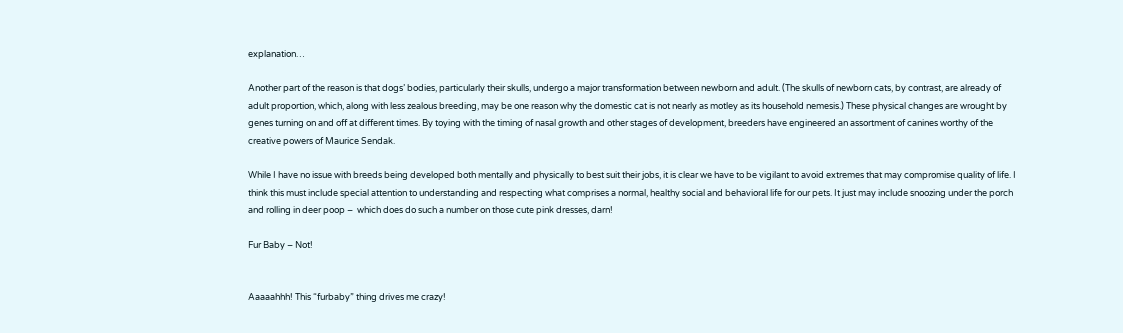explanation…

Another part of the reason is that dogs’ bodies, particularly their skulls, undergo a major transformation between newborn and adult. (The skulls of newborn cats, by contrast, are already of adult proportion, which, along with less zealous breeding, may be one reason why the domestic cat is not nearly as motley as its household nemesis.) These physical changes are wrought by genes turning on and off at different times. By toying with the timing of nasal growth and other stages of development, breeders have engineered an assortment of canines worthy of the creative powers of Maurice Sendak.

While I have no issue with breeds being developed both mentally and physically to best suit their jobs, it is clear we have to be vigilant to avoid extremes that may compromise quality of life. I think this must include special attention to understanding and respecting what comprises a normal, healthy social and behavioral life for our pets. It just may include snoozing under the porch and rolling in deer poop –  which does do such a number on those cute pink dresses, darn!

Fur Baby – Not!


Aaaaahhh! This “furbaby” thing drives me crazy!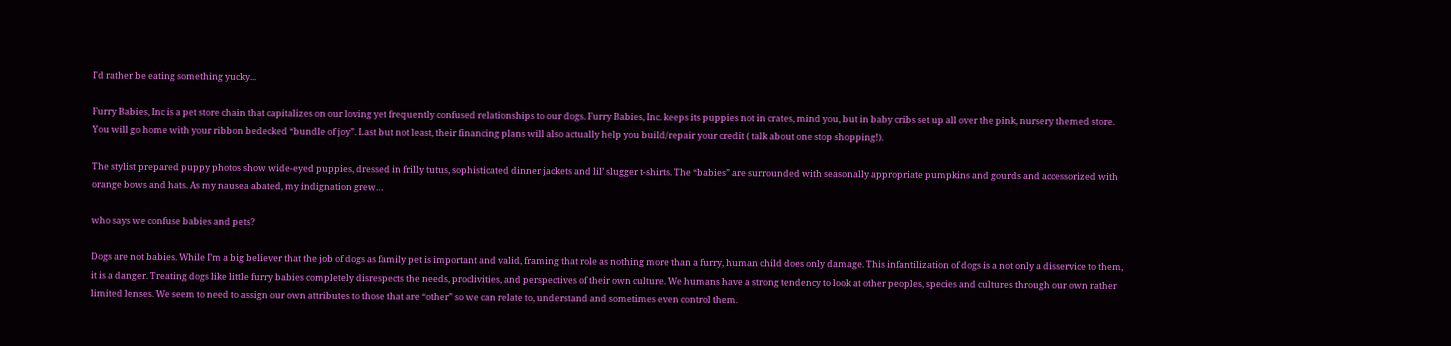I'd rather be eating something yucky...

Furry Babies, Inc is a pet store chain that capitalizes on our loving yet frequently confused relationships to our dogs. Furry Babies, Inc. keeps its puppies not in crates, mind you, but in baby cribs set up all over the pink, nursery themed store. You will go home with your ribbon bedecked “bundle of joy”. Last but not least, their financing plans will also actually help you build/repair your credit ( talk about one stop shopping!).

The stylist prepared puppy photos show wide-eyed puppies, dressed in frilly tutus, sophisticated dinner jackets and lil’ slugger t-shirts. The “babies” are surrounded with seasonally appropriate pumpkins and gourds and accessorized with orange bows and hats. As my nausea abated, my indignation grew…

who says we confuse babies and pets?

Dogs are not babies. While I’m a big believer that the job of dogs as family pet is important and valid, framing that role as nothing more than a furry, human child does only damage. This infantilization of dogs is a not only a disservice to them, it is a danger. Treating dogs like little furry babies completely disrespects the needs, proclivities, and perspectives of their own culture. We humans have a strong tendency to look at other peoples, species and cultures through our own rather limited lenses. We seem to need to assign our own attributes to those that are “other” so we can relate to, understand and sometimes even control them.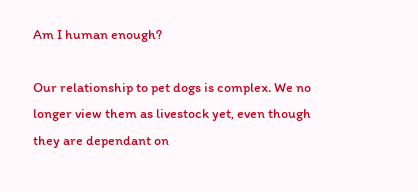Am I human enough?

Our relationship to pet dogs is complex. We no longer view them as livestock yet, even though they are dependant on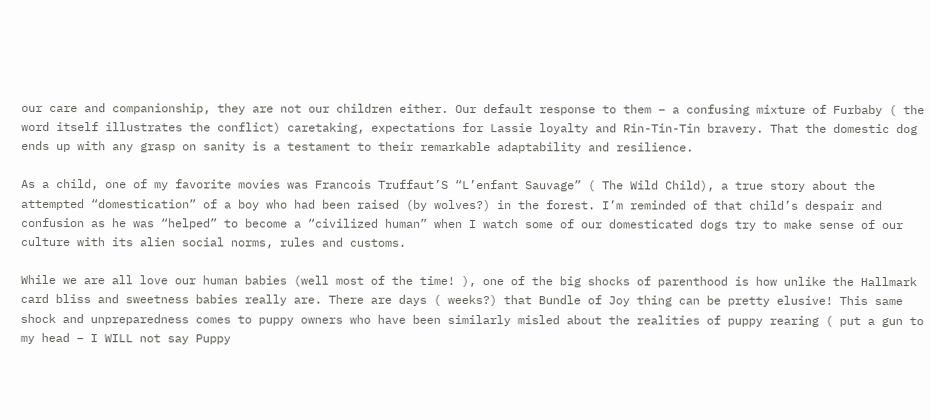our care and companionship, they are not our children either. Our default response to them – a confusing mixture of Furbaby ( the word itself illustrates the conflict) caretaking, expectations for Lassie loyalty and Rin-Tin-Tin bravery. That the domestic dog ends up with any grasp on sanity is a testament to their remarkable adaptability and resilience.

As a child, one of my favorite movies was Francois Truffaut’S “L’enfant Sauvage” ( The Wild Child), a true story about the attempted “domestication” of a boy who had been raised (by wolves?) in the forest. I’m reminded of that child’s despair and confusion as he was “helped” to become a “civilized human” when I watch some of our domesticated dogs try to make sense of our culture with its alien social norms, rules and customs.

While we are all love our human babies (well most of the time! ), one of the big shocks of parenthood is how unlike the Hallmark card bliss and sweetness babies really are. There are days ( weeks?) that Bundle of Joy thing can be pretty elusive! This same shock and unpreparedness comes to puppy owners who have been similarly misled about the realities of puppy rearing ( put a gun to my head – I WILL not say Puppy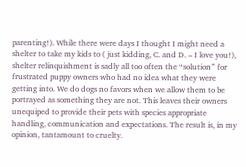parenting!). While there were days I thought I might need a shelter to take my kids to ( just kidding, C. and D. – I love you!), shelter relinquishment is sadly all too often the “solution” for  frustrated puppy owners who had no idea what they were getting into. We do dogs no favors when we allow them to be portrayed as something they are not. This leaves their owners unequiped to provide their pets with species appropriate handling, communication and expectations. The result is, in my opinion, tantamount to cruelty.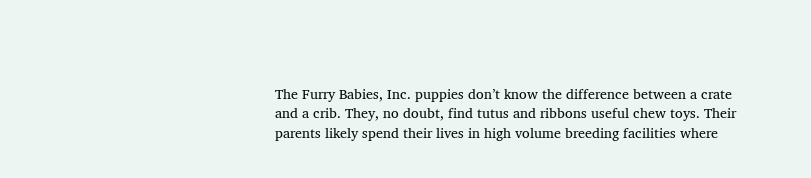The Furry Babies, Inc. puppies don’t know the difference between a crate and a crib. They, no doubt, find tutus and ribbons useful chew toys. Their parents likely spend their lives in high volume breeding facilities where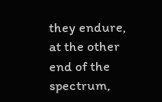they endure, at the other end of the spectrum,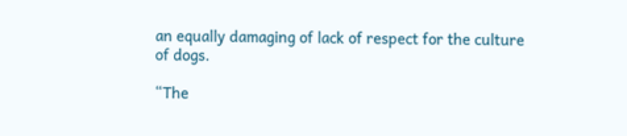an equally damaging of lack of respect for the culture of dogs.

“The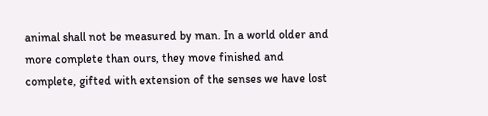animal shall not be measured by man. In a world older and more complete than ours, they move finished and complete, gifted with extension of the senses we have lost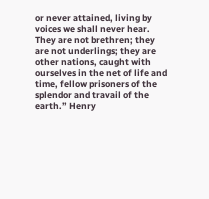or never attained, living by voices we shall never hear. They are not brethren; they are not underlings; they are other nations, caught with ourselves in the net of life and time, fellow prisoners of the splendor and travail of the earth.” Henry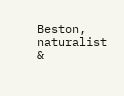Beston, naturalist &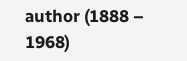author (1888 – 1968)